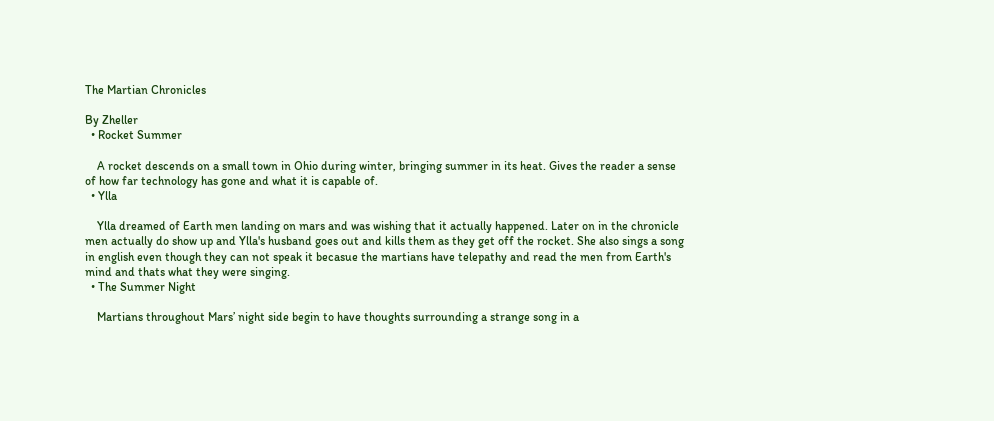The Martian Chronicles

By Zheller
  • Rocket Summer

    A rocket descends on a small town in Ohio during winter, bringing summer in its heat. Gives the reader a sense of how far technology has gone and what it is capable of.
  • Ylla

    Ylla dreamed of Earth men landing on mars and was wishing that it actually happened. Later on in the chronicle men actually do show up and Ylla's husband goes out and kills them as they get off the rocket. She also sings a song in english even though they can not speak it becasue the martians have telepathy and read the men from Earth's mind and thats what they were singing.
  • The Summer Night

    Martians throughout Mars’ night side begin to have thoughts surrounding a strange song in a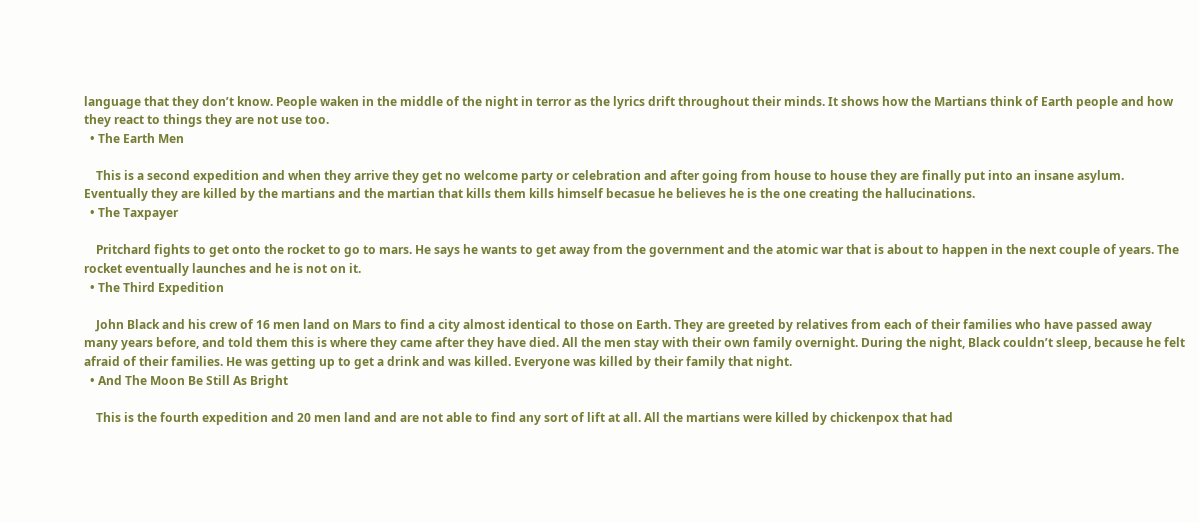language that they don’t know. People waken in the middle of the night in terror as the lyrics drift throughout their minds. It shows how the Martians think of Earth people and how they react to things they are not use too.
  • The Earth Men

    This is a second expedition and when they arrive they get no welcome party or celebration and after going from house to house they are finally put into an insane asylum. Eventually they are killed by the martians and the martian that kills them kills himself becasue he believes he is the one creating the hallucinations.
  • The Taxpayer

    Pritchard fights to get onto the rocket to go to mars. He says he wants to get away from the government and the atomic war that is about to happen in the next couple of years. The rocket eventually launches and he is not on it.
  • The Third Expedition

    John Black and his crew of 16 men land on Mars to find a city almost identical to those on Earth. They are greeted by relatives from each of their families who have passed away many years before, and told them this is where they came after they have died. All the men stay with their own family overnight. During the night, Black couldn’t sleep, because he felt afraid of their families. He was getting up to get a drink and was killed. Everyone was killed by their family that night.
  • And The Moon Be Still As Bright

    This is the fourth expedition and 20 men land and are not able to find any sort of lift at all. All the martians were killed by chickenpox that had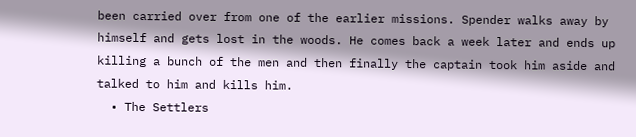been carried over from one of the earlier missions. Spender walks away by himself and gets lost in the woods. He comes back a week later and ends up killing a bunch of the men and then finally the captain took him aside and talked to him and kills him.
  • The Settlers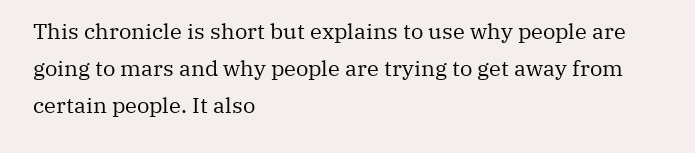This chronicle is short but explains to use why people are going to mars and why people are trying to get away from certain people. It also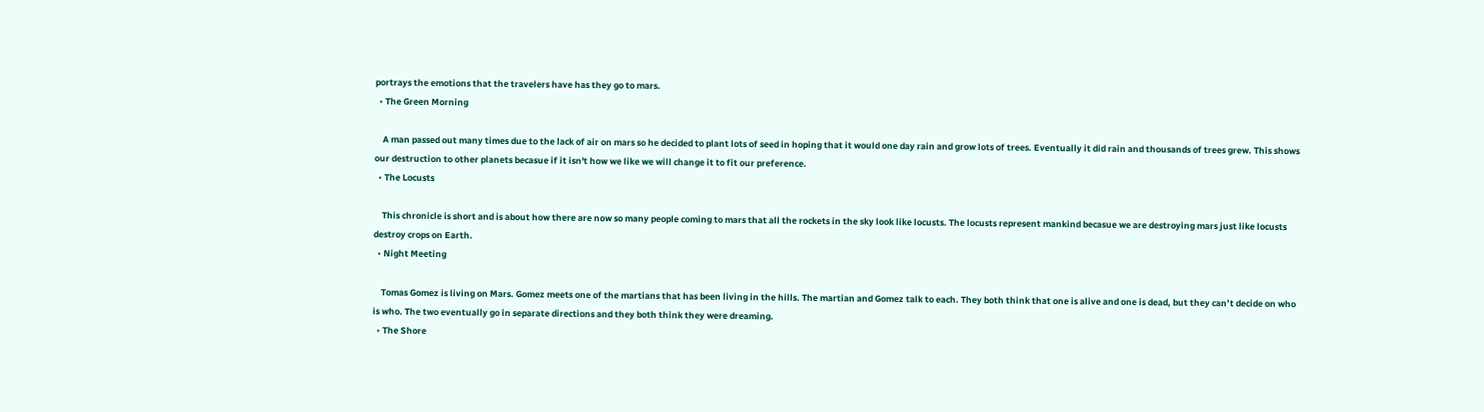portrays the emotions that the travelers have has they go to mars.
  • The Green Morning

    A man passed out many times due to the lack of air on mars so he decided to plant lots of seed in hoping that it would one day rain and grow lots of trees. Eventually it did rain and thousands of trees grew. This shows our destruction to other planets becasue if it isn't how we like we will change it to fit our preference.
  • The Locusts

    This chronicle is short and is about how there are now so many people coming to mars that all the rockets in the sky look like locusts. The locusts represent mankind becasue we are destroying mars just like locusts destroy crops on Earth.
  • Night Meeting

    Tomas Gomez is living on Mars. Gomez meets one of the martians that has been living in the hills. The martian and Gomez talk to each. They both think that one is alive and one is dead, but they can’t decide on who is who. The two eventually go in separate directions and they both think they were dreaming.
  • The Shore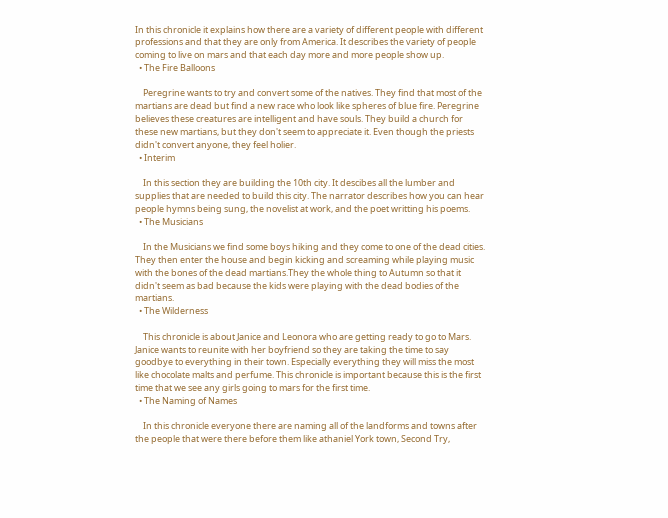In this chronicle it explains how there are a variety of different people with different professions and that they are only from America. It describes the variety of people coming to live on mars and that each day more and more people show up.
  • The Fire Balloons

    Peregrine wants to try and convert some of the natives. They find that most of the martians are dead but find a new race who look like spheres of blue fire. Peregrine believes these creatures are intelligent and have souls. They build a church for these new martians, but they don't seem to appreciate it. Even though the priests didn't convert anyone, they feel holier.
  • Interim

    In this section they are building the 10th city. It descibes all the lumber and supplies that are needed to build this city. The narrator describes how you can hear people hymns being sung, the novelist at work, and the poet writting his poems.
  • The Musicians

    In the Musicians we find some boys hiking and they come to one of the dead cities. They then enter the house and begin kicking and screaming while playing music with the bones of the dead martians.They the whole thing to Autumn so that it didn't seem as bad because the kids were playing with the dead bodies of the martians.
  • The Wilderness

    This chronicle is about Janice and Leonora who are getting ready to go to Mars. Janice wants to reunite with her boyfriend so they are taking the time to say goodbye to everything in their town. Especially everything they will miss the most like chocolate malts and perfume. This chronicle is important because this is the first time that we see any girls going to mars for the first time.
  • The Naming of Names

    In this chronicle everyone there are naming all of the landforms and towns after the people that were there before them like athaniel York town, Second Try,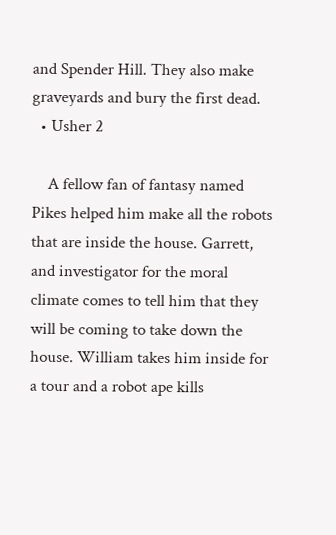and Spender Hill. They also make graveyards and bury the first dead.
  • Usher 2

    A fellow fan of fantasy named Pikes helped him make all the robots that are inside the house. Garrett, and investigator for the moral climate comes to tell him that they will be coming to take down the house. William takes him inside for a tour and a robot ape kills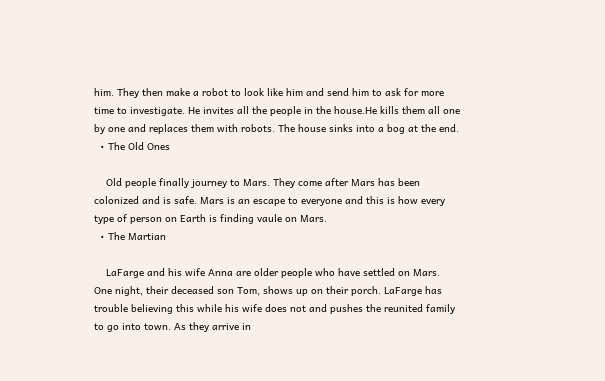him. They then make a robot to look like him and send him to ask for more time to investigate. He invites all the people in the house.He kills them all one by one and replaces them with robots. The house sinks into a bog at the end.
  • The Old Ones

    Old people finally journey to Mars. They come after Mars has been colonized and is safe. Mars is an escape to everyone and this is how every type of person on Earth is finding vaule on Mars.
  • The Martian

    LaFarge and his wife Anna are older people who have settled on Mars. One night, their deceased son Tom, shows up on their porch. LaFarge has trouble believing this while his wife does not and pushes the reunited family to go into town. As they arrive in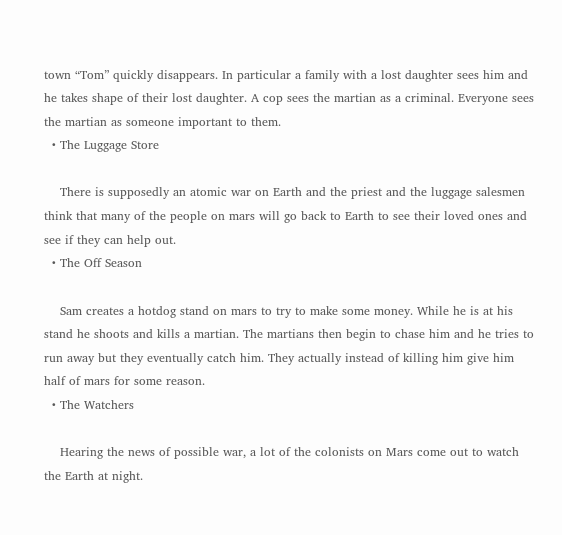town “Tom” quickly disappears. In particular a family with a lost daughter sees him and he takes shape of their lost daughter. A cop sees the martian as a criminal. Everyone sees the martian as someone important to them.
  • The Luggage Store

    There is supposedly an atomic war on Earth and the priest and the luggage salesmen think that many of the people on mars will go back to Earth to see their loved ones and see if they can help out.
  • The Off Season

    Sam creates a hotdog stand on mars to try to make some money. While he is at his stand he shoots and kills a martian. The martians then begin to chase him and he tries to run away but they eventually catch him. They actually instead of killing him give him half of mars for some reason.
  • The Watchers

    Hearing the news of possible war, a lot of the colonists on Mars come out to watch the Earth at night.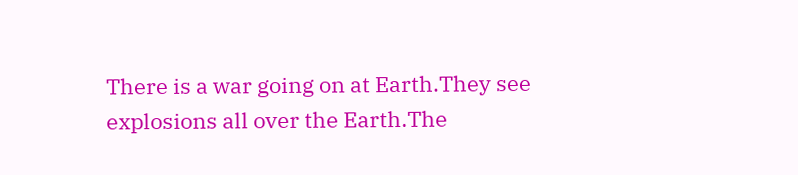There is a war going on at Earth.They see explosions all over the Earth.The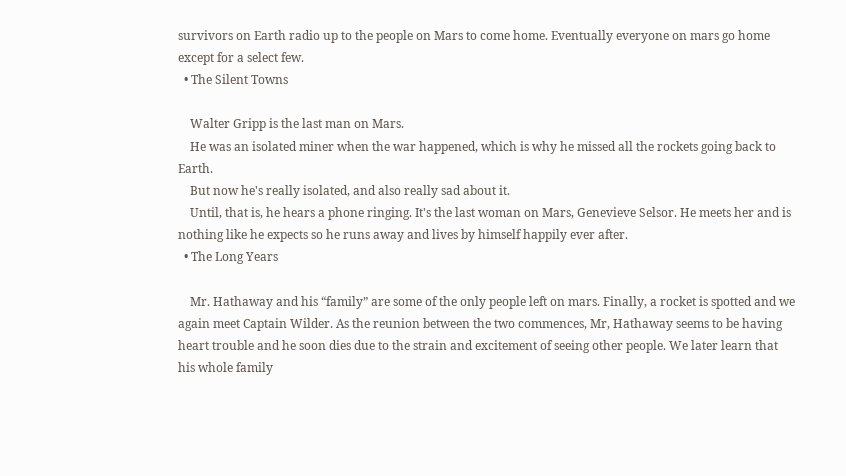survivors on Earth radio up to the people on Mars to come home. Eventually everyone on mars go home except for a select few.
  • The Silent Towns

    Walter Gripp is the last man on Mars.
    He was an isolated miner when the war happened, which is why he missed all the rockets going back to Earth.
    But now he's really isolated, and also really sad about it.
    Until, that is, he hears a phone ringing. It's the last woman on Mars, Genevieve Selsor. He meets her and is nothing like he expects so he runs away and lives by himself happily ever after.
  • The Long Years

    Mr. Hathaway and his “family” are some of the only people left on mars. Finally, a rocket is spotted and we again meet Captain Wilder. As the reunion between the two commences, Mr, Hathaway seems to be having heart trouble and he soon dies due to the strain and excitement of seeing other people. We later learn that his whole family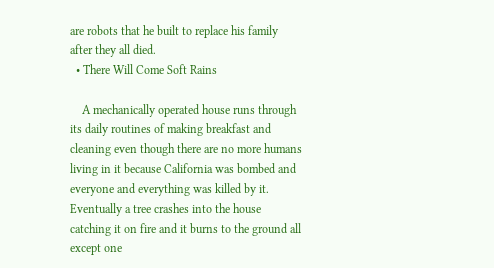are robots that he built to replace his family after they all died.
  • There Will Come Soft Rains

    A mechanically operated house runs through its daily routines of making breakfast and cleaning even though there are no more humans living in it because California was bombed and everyone and everything was killed by it. Eventually a tree crashes into the house catching it on fire and it burns to the ground all except one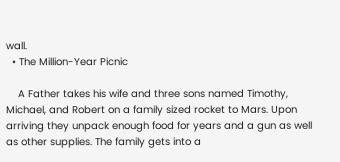wall.
  • The Million-Year Picnic

    A Father takes his wife and three sons named Timothy, Michael, and Robert on a family sized rocket to Mars. Upon arriving they unpack enough food for years and a gun as well as other supplies. The family gets into a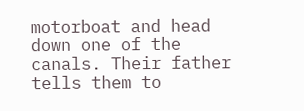motorboat and head down one of the canals. Their father tells them to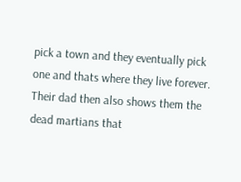pick a town and they eventually pick one and thats where they live forever. Their dad then also shows them the dead martians that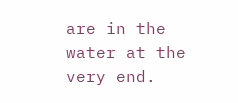are in the water at the very end.